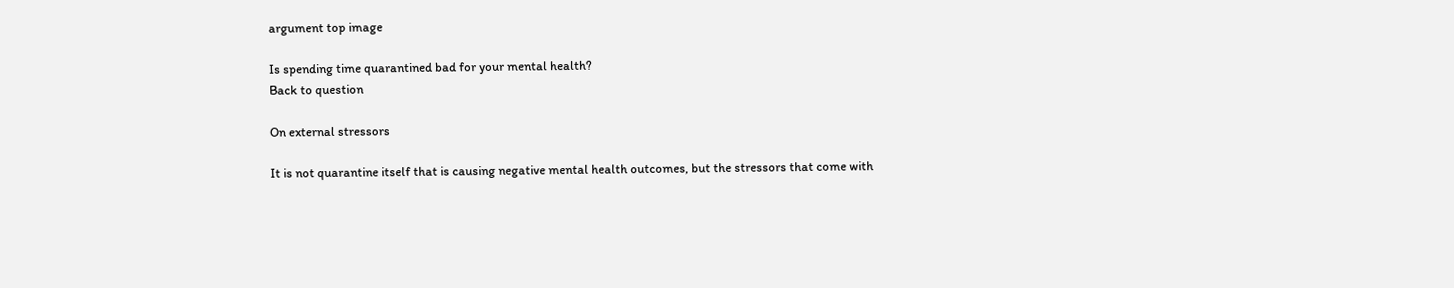argument top image

Is spending time quarantined bad for your mental health?
Back to question

On external stressors

It is not quarantine itself that is causing negative mental health outcomes, but the stressors that come with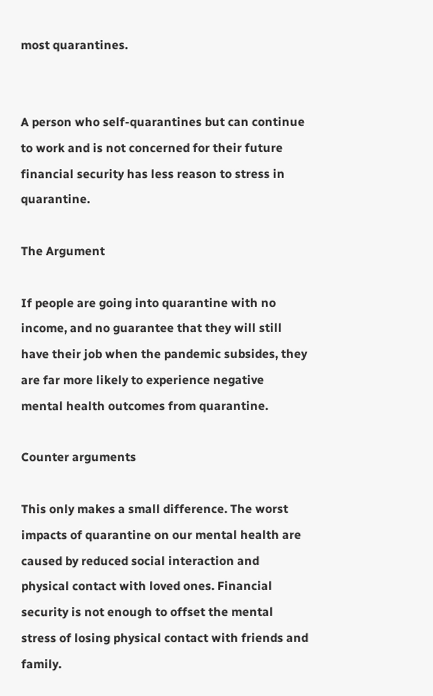most quarantines.


A person who self-quarantines but can continue to work and is not concerned for their future financial security has less reason to stress in quarantine.

The Argument

If people are going into quarantine with no income, and no guarantee that they will still have their job when the pandemic subsides, they are far more likely to experience negative mental health outcomes from quarantine.

Counter arguments

This only makes a small difference. The worst impacts of quarantine on our mental health are caused by reduced social interaction and physical contact with loved ones. Financial security is not enough to offset the mental stress of losing physical contact with friends and family.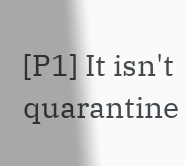[P1] It isn't quarantine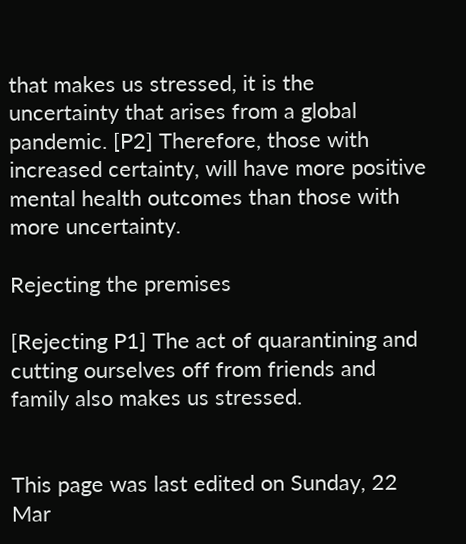that makes us stressed, it is the uncertainty that arises from a global pandemic. [P2] Therefore, those with increased certainty, will have more positive mental health outcomes than those with more uncertainty.

Rejecting the premises

[Rejecting P1] The act of quarantining and cutting ourselves off from friends and family also makes us stressed.


This page was last edited on Sunday, 22 Mar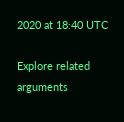2020 at 18:40 UTC

Explore related arguments